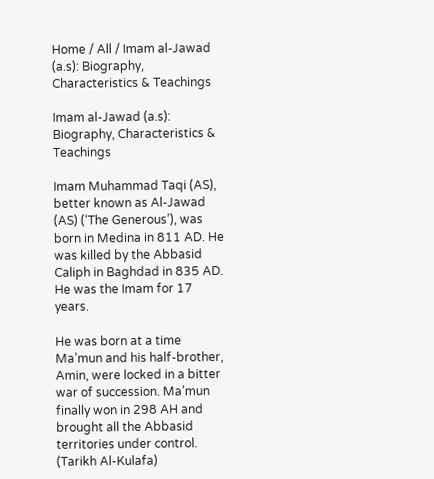Home / All / Imam al-Jawad (a.s): Biography, Characteristics & Teachings

Imam al-Jawad (a.s): Biography, Characteristics & Teachings

Imam Muhammad Taqi (AS), better known as Al-Jawad (AS) (‘The Generous’), was born in Medina in 811 AD. He was killed by the Abbasid Caliph in Baghdad in 835 AD. He was the Imam for 17 years.

He was born at a time Ma’mun and his half-brother, Amin, were locked in a bitter war of succession. Ma’mun finally won in 298 AH and brought all the Abbasid territories under control. (Tarikh Al-Kulafa)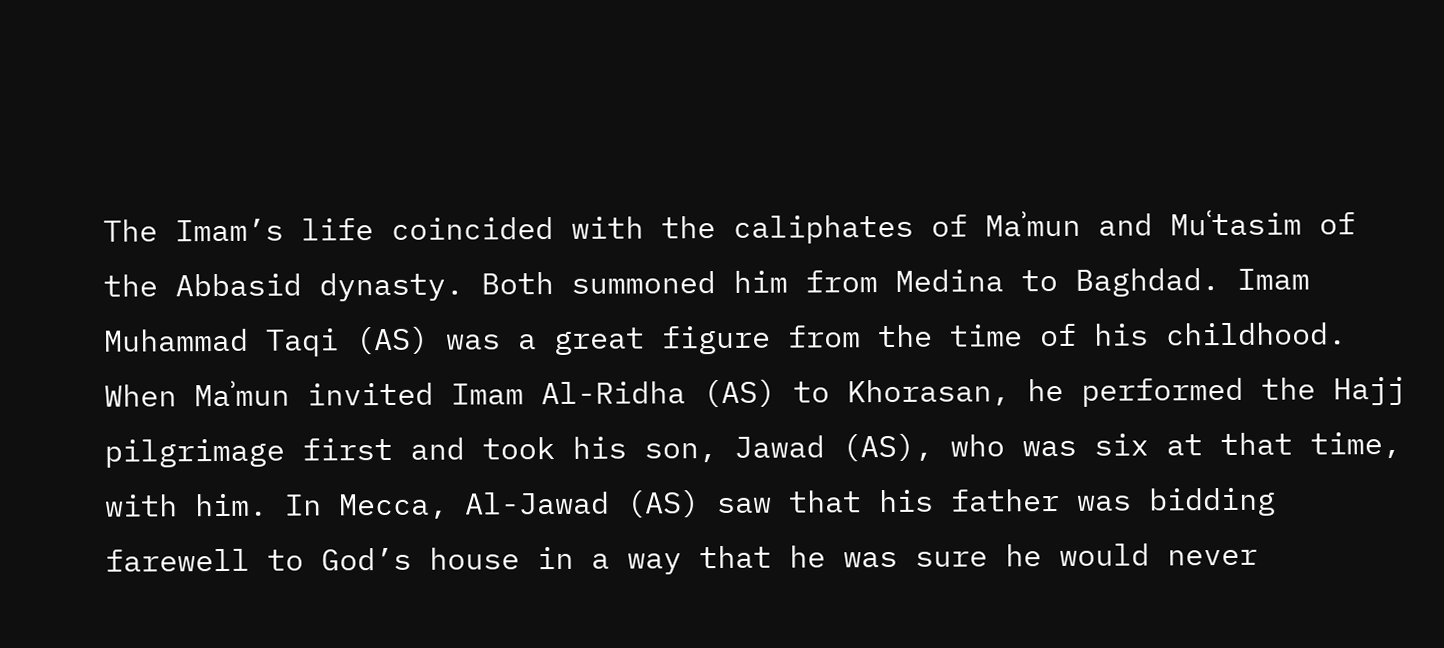The Imam’s life coincided with the caliphates of Maʾmun and Muʿtasim of the Abbasid dynasty. Both summoned him from Medina to Baghdad. Imam Muhammad Taqi (AS) was a great figure from the time of his childhood. When Maʾmun invited Imam Al-Ridha (AS) to Khorasan, he performed the Hajj pilgrimage first and took his son, Jawad (AS), who was six at that time, with him. In Mecca, Al-Jawad (AS) saw that his father was bidding farewell to God’s house in a way that he was sure he would never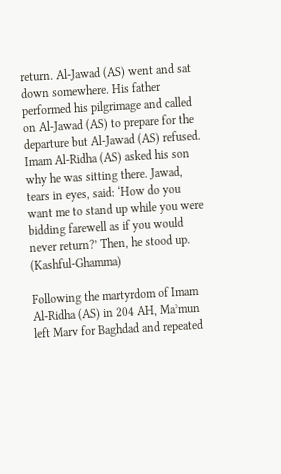return. Al-Jawad (AS) went and sat down somewhere. His father performed his pilgrimage and called on Al-Jawad (AS) to prepare for the departure but Al-Jawad (AS) refused. Imam Al-Ridha (AS) asked his son why he was sitting there. Jawad, tears in eyes, said: ‘How do you want me to stand up while you were bidding farewell as if you would never return?’ Then, he stood up. (Kashful-Ghamma)

Following the martyrdom of Imam Al-Ridha (AS) in 204 AH, Maʾmun left Marv for Baghdad and repeated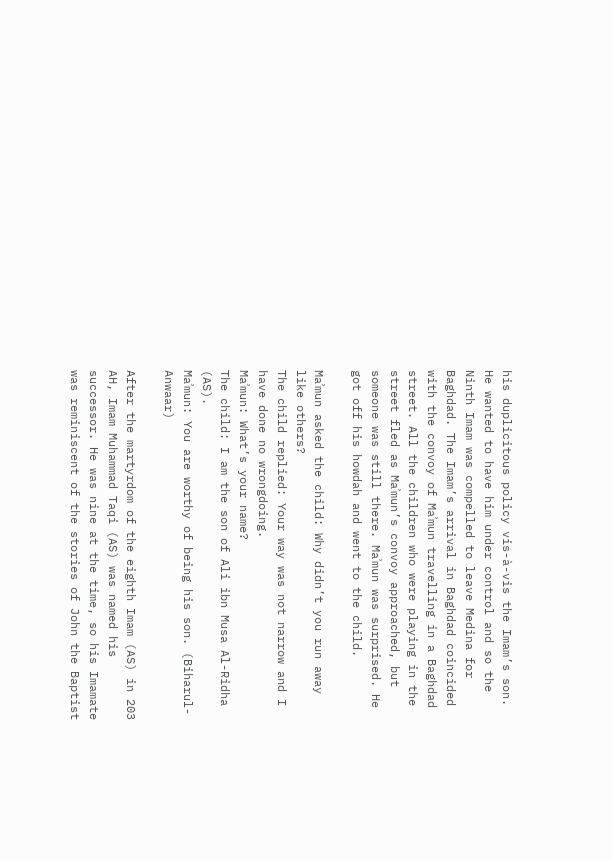his duplicitous policy vis-à-vis the Imam’s son. He wanted to have him under control and so the Ninth Imam was compelled to leave Medina for Baghdad. The Imam’s arrival in Baghdad coincided with the convoy of Maʾmun travelling in a Baghdad street. All the children who were playing in the street fled as Maʾmun’s convoy approached, but someone was still there. Maʾmun was surprised. He got off his howdah and went to the child.

Maʾmun asked the child: Why didn’t you run away like others?
The child replied: Your way was not narrow and I have done no wrongdoing.
Maʾmun: What’s your name?
The child: I am the son of Ali ibn Musa Al-Ridha (AS).
Maʾmun: You are worthy of being his son. (Biharul-Anwaar)

After the martyrdom of the eighth Imam (AS) in 203 AH, Imam Muhammad Taqi (AS) was named his successor. He was nine at the time, so his Imamate was reminiscent of the stories of John the Baptist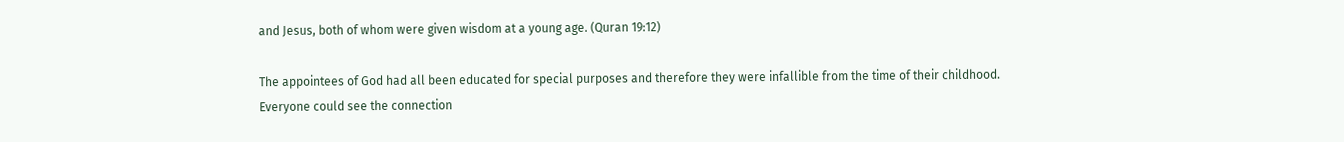and Jesus, both of whom were given wisdom at a young age. (Quran 19:12)

The appointees of God had all been educated for special purposes and therefore they were infallible from the time of their childhood. Everyone could see the connection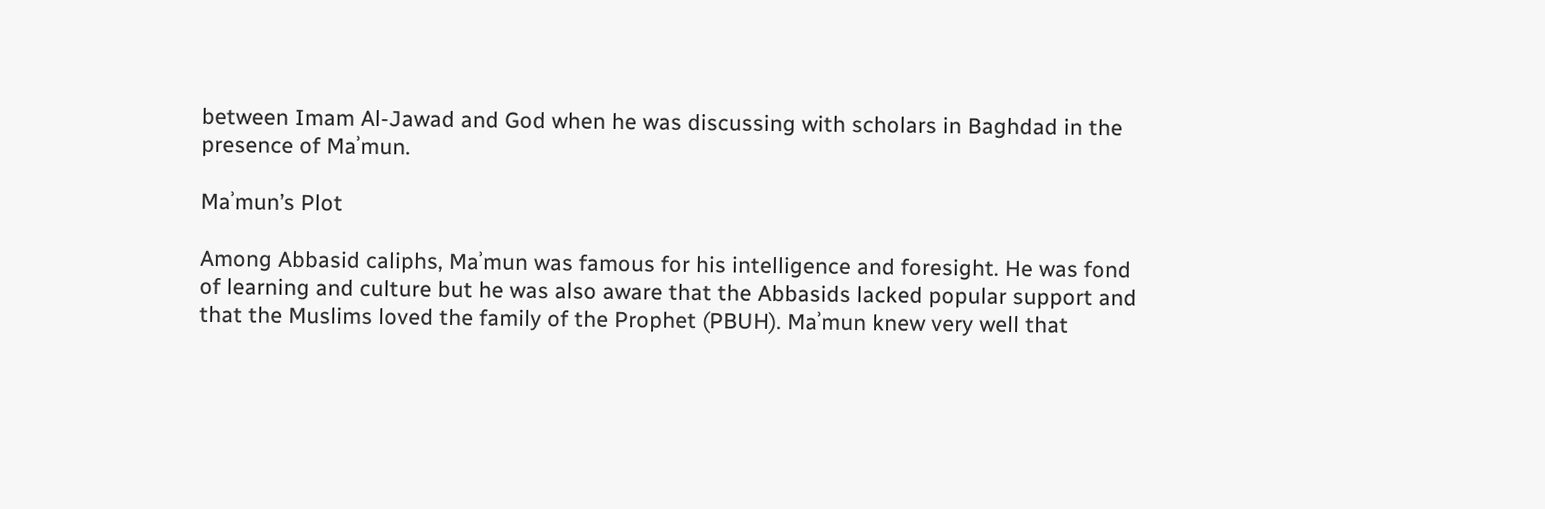between Imam Al-Jawad and God when he was discussing with scholars in Baghdad in the presence of Maʾmun.

Maʾmun’s Plot

Among Abbasid caliphs, Maʾmun was famous for his intelligence and foresight. He was fond of learning and culture but he was also aware that the Abbasids lacked popular support and that the Muslims loved the family of the Prophet (PBUH). Maʾmun knew very well that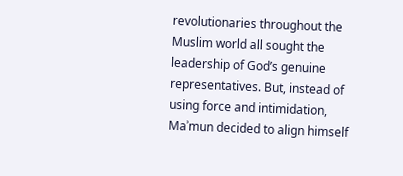revolutionaries throughout the Muslim world all sought the leadership of God’s genuine representatives. But, instead of using force and intimidation, Maʾmun decided to align himself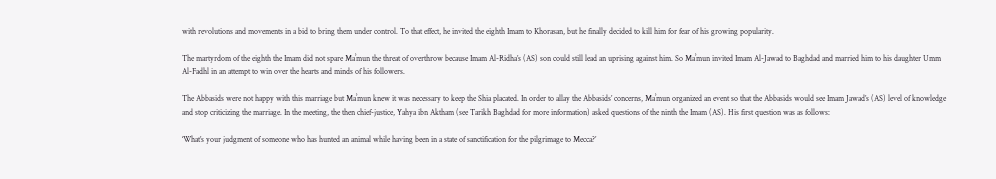with revolutions and movements in a bid to bring them under control. To that effect, he invited the eighth Imam to Khorasan, but he finally decided to kill him for fear of his growing popularity.

The martyrdom of the eighth the Imam did not spare Maʾmun the threat of overthrow because Imam Al-Ridha’s (AS) son could still lead an uprising against him. So Maʾmun invited Imam Al-Jawad to Baghdad and married him to his daughter Umm Al-Fadhl in an attempt to win over the hearts and minds of his followers.

The Abbasids were not happy with this marriage but Maʾmun knew it was necessary to keep the Shia placated. In order to allay the Abbasids’ concerns, Maʾmun organized an event so that the Abbasids would see Imam Jawad’s (AS) level of knowledge and stop criticizing the marriage. In the meeting, the then chief-justice, Yahya ibn Aktham (see Tarikh Baghdad for more information) asked questions of the ninth the Imam (AS). His first question was as follows:

‘What’s your judgment of someone who has hunted an animal while having been in a state of sanctification for the pilgrimage to Mecca?’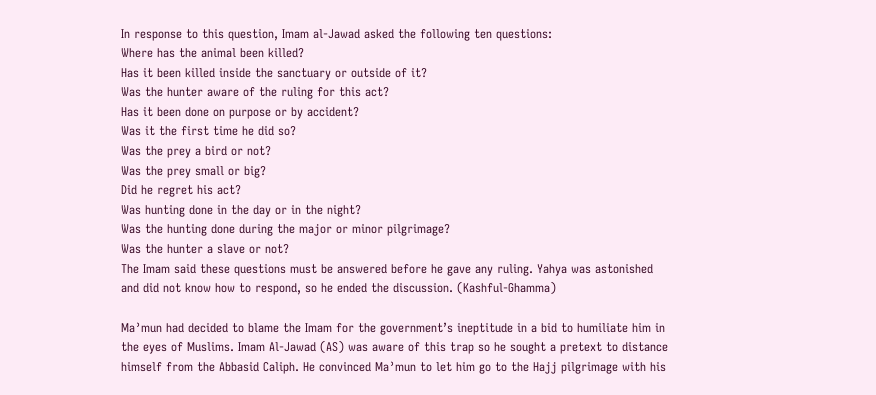In response to this question, Imam al-Jawad asked the following ten questions:
Where has the animal been killed?
Has it been killed inside the sanctuary or outside of it?
Was the hunter aware of the ruling for this act?
Has it been done on purpose or by accident?
Was it the first time he did so?
Was the prey a bird or not?
Was the prey small or big?
Did he regret his act?
Was hunting done in the day or in the night?
Was the hunting done during the major or minor pilgrimage?
Was the hunter a slave or not?
The Imam said these questions must be answered before he gave any ruling. Yahya was astonished and did not know how to respond, so he ended the discussion. (Kashful-Ghamma)

Maʾmun had decided to blame the Imam for the government’s ineptitude in a bid to humiliate him in the eyes of Muslims. Imam Al-Jawad (AS) was aware of this trap so he sought a pretext to distance himself from the Abbasid Caliph. He convinced Maʾmun to let him go to the Hajj pilgrimage with his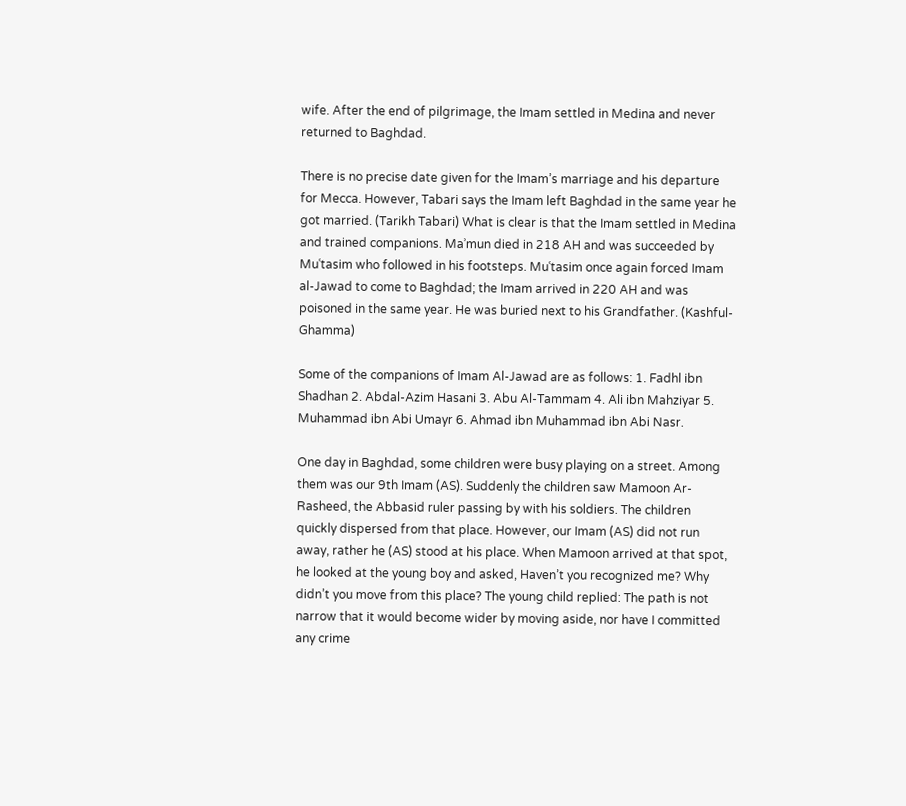wife. After the end of pilgrimage, the Imam settled in Medina and never returned to Baghdad.

There is no precise date given for the Imam’s marriage and his departure for Mecca. However, Tabari says the Imam left Baghdad in the same year he got married. (Tarikh Tabari) What is clear is that the Imam settled in Medina and trained companions. Maʾmun died in 218 AH and was succeeded by Muʿtasim who followed in his footsteps. Muʿtasim once again forced Imam al-Jawad to come to Baghdad; the Imam arrived in 220 AH and was poisoned in the same year. He was buried next to his Grandfather. (Kashful-Ghamma)

Some of the companions of Imam Al-Jawad are as follows: 1. Fadhl ibn Shadhan 2. Abdal-Azim Hasani 3. Abu Al-Tammam 4. Ali ibn Mahziyar 5. Muhammad ibn Abi Umayr 6. Ahmad ibn Muhammad ibn Abi Nasr.

One day in Baghdad, some children were busy playing on a street. Among them was our 9th Imam (AS). Suddenly the children saw Mamoon Ar-Rasheed, the Abbasid ruler passing by with his soldiers. The children quickly dispersed from that place. However, our Imam (AS) did not run away, rather he (AS) stood at his place. When Mamoon arrived at that spot, he looked at the young boy and asked, Haven’t you recognized me? Why didn’t you move from this place? The young child replied: The path is not narrow that it would become wider by moving aside, nor have I committed any crime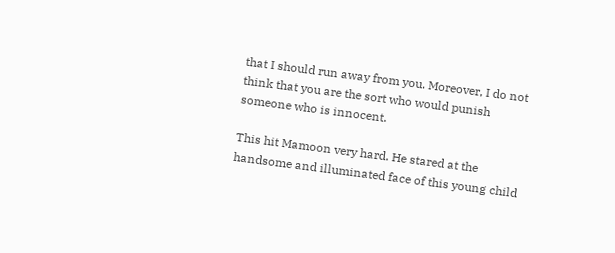that I should run away from you. Moreover, I do not think that you are the sort who would punish someone who is innocent.

This hit Mamoon very hard. He stared at the handsome and illuminated face of this young child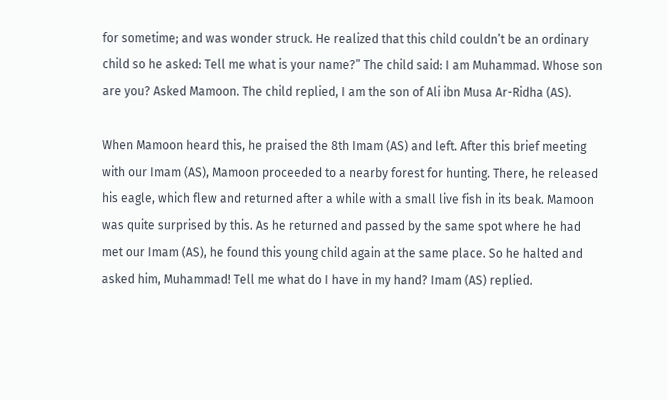for sometime; and was wonder struck. He realized that this child couldn’t be an ordinary child so he asked: Tell me what is your name?” The child said: I am Muhammad. Whose son are you? Asked Mamoon. The child replied, I am the son of Ali ibn Musa Ar-Ridha (AS).

When Mamoon heard this, he praised the 8th Imam (AS) and left. After this brief meeting with our Imam (AS), Mamoon proceeded to a nearby forest for hunting. There, he released his eagle, which flew and returned after a while with a small live fish in its beak. Mamoon was quite surprised by this. As he returned and passed by the same spot where he had met our Imam (AS), he found this young child again at the same place. So he halted and asked him, Muhammad! Tell me what do I have in my hand? Imam (AS) replied.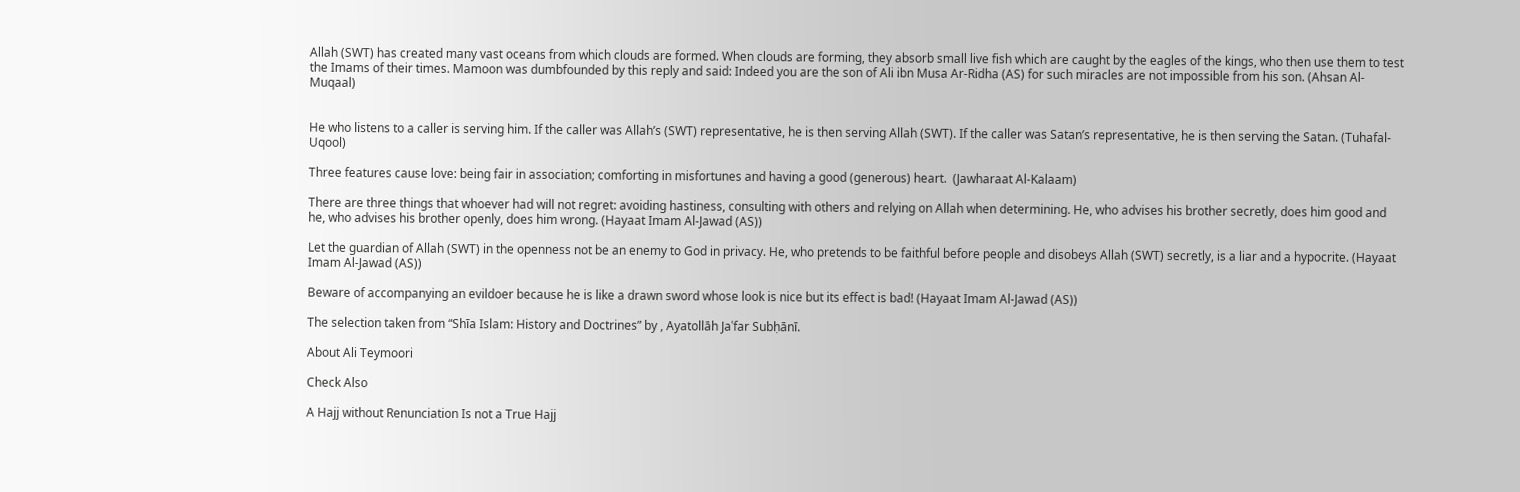Allah (SWT) has created many vast oceans from which clouds are formed. When clouds are forming, they absorb small live fish which are caught by the eagles of the kings, who then use them to test the Imams of their times. Mamoon was dumbfounded by this reply and said: Indeed you are the son of Ali ibn Musa Ar-Ridha (AS) for such miracles are not impossible from his son. (Ahsan Al-Muqaal)


He who listens to a caller is serving him. If the caller was Allah’s (SWT) representative, he is then serving Allah (SWT). If the caller was Satan’s representative, he is then serving the Satan. (Tuhafal-Uqool)

Three features cause love: being fair in association; comforting in misfortunes and having a good (generous) heart.  (Jawharaat Al-Kalaam)

There are three things that whoever had will not regret: avoiding hastiness, consulting with others and relying on Allah when determining. He, who advises his brother secretly, does him good and he, who advises his brother openly, does him wrong. (Hayaat Imam Al-Jawad (AS))

Let the guardian of Allah (SWT) in the openness not be an enemy to God in privacy. He, who pretends to be faithful before people and disobeys Allah (SWT) secretly, is a liar and a hypocrite. (Hayaat Imam Al-Jawad (AS))

Beware of accompanying an evildoer because he is like a drawn sword whose look is nice but its effect is bad! (Hayaat Imam Al-Jawad (AS))

The selection taken from “Shīa Islam: History and Doctrines” by , Ayatollāh Jaʿfar Subḥānī.

About Ali Teymoori

Check Also

A Hajj without Renunciation Is not a True Hajj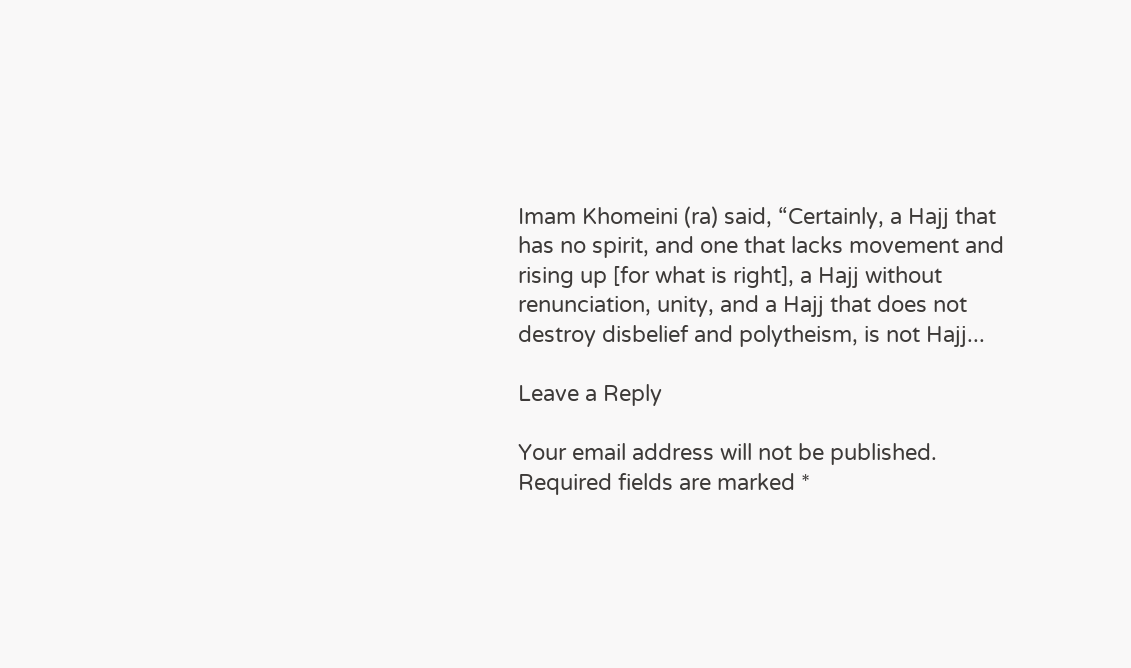Imam Khomeini (ra) said, “Certainly, a Hajj that has no spirit, and one that lacks movement and rising up [for what is right], a Hajj without renunciation, unity, and a Hajj that does not destroy disbelief and polytheism, is not Hajj...

Leave a Reply

Your email address will not be published. Required fields are marked *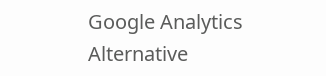Google Analytics Alternative